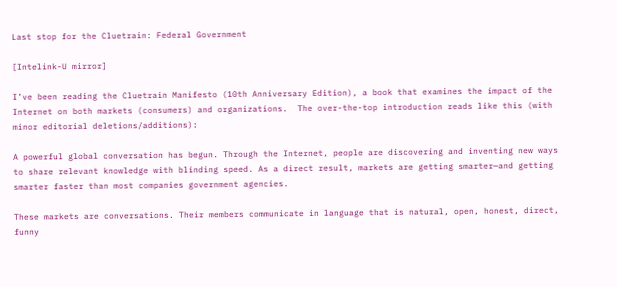Last stop for the Cluetrain: Federal Government

[Intelink-U mirror]

I’ve been reading the Cluetrain Manifesto (10th Anniversary Edition), a book that examines the impact of the Internet on both markets (consumers) and organizations.  The over-the-top introduction reads like this (with minor editorial deletions/additions):

A powerful global conversation has begun. Through the Internet, people are discovering and inventing new ways to share relevant knowledge with blinding speed. As a direct result, markets are getting smarter—and getting smarter faster than most companies government agencies.

These markets are conversations. Their members communicate in language that is natural, open, honest, direct, funny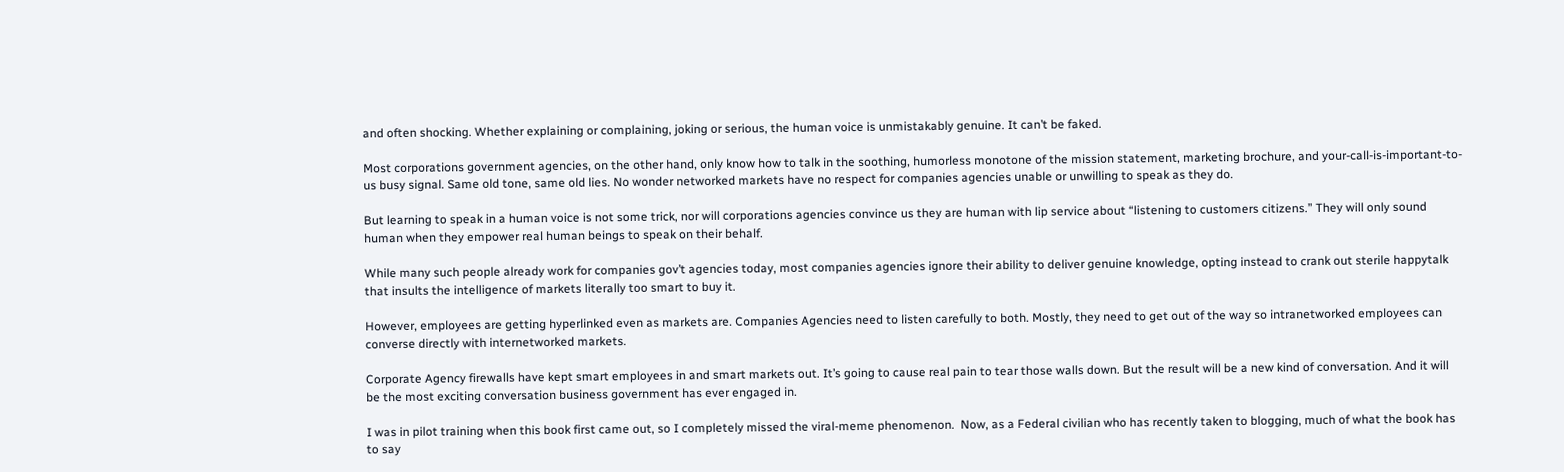and often shocking. Whether explaining or complaining, joking or serious, the human voice is unmistakably genuine. It can’t be faked.

Most corporations government agencies, on the other hand, only know how to talk in the soothing, humorless monotone of the mission statement, marketing brochure, and your-call-is-important-to-us busy signal. Same old tone, same old lies. No wonder networked markets have no respect for companies agencies unable or unwilling to speak as they do.

But learning to speak in a human voice is not some trick, nor will corporations agencies convince us they are human with lip service about “listening to customers citizens.” They will only sound human when they empower real human beings to speak on their behalf.

While many such people already work for companies gov’t agencies today, most companies agencies ignore their ability to deliver genuine knowledge, opting instead to crank out sterile happytalk that insults the intelligence of markets literally too smart to buy it.

However, employees are getting hyperlinked even as markets are. Companies Agencies need to listen carefully to both. Mostly, they need to get out of the way so intranetworked employees can converse directly with internetworked markets.

Corporate Agency firewalls have kept smart employees in and smart markets out. It’s going to cause real pain to tear those walls down. But the result will be a new kind of conversation. And it will be the most exciting conversation business government has ever engaged in.

I was in pilot training when this book first came out, so I completely missed the viral-meme phenomenon.  Now, as a Federal civilian who has recently taken to blogging, much of what the book has to say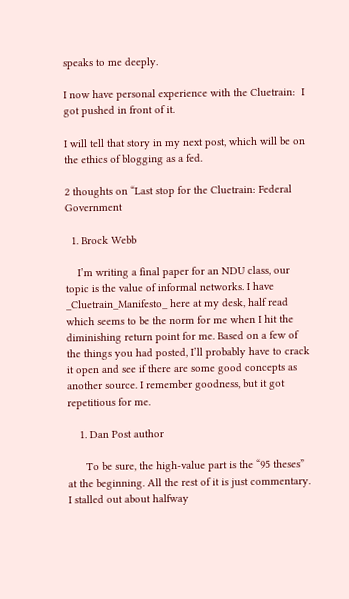speaks to me deeply.

I now have personal experience with the Cluetrain:  I got pushed in front of it.

I will tell that story in my next post, which will be on the ethics of blogging as a fed.

2 thoughts on “Last stop for the Cluetrain: Federal Government

  1. Brock Webb

    I’m writing a final paper for an NDU class, our topic is the value of informal networks. I have _Cluetrain_Manifesto_ here at my desk, half read which seems to be the norm for me when I hit the diminishing return point for me. Based on a few of the things you had posted, I’ll probably have to crack it open and see if there are some good concepts as another source. I remember goodness, but it got repetitious for me.

    1. Dan Post author

      To be sure, the high-value part is the “95 theses” at the beginning. All the rest of it is just commentary. I stalled out about halfway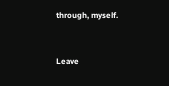through, myself.


Leave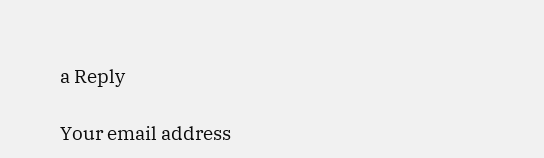a Reply

Your email address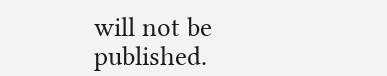will not be published.